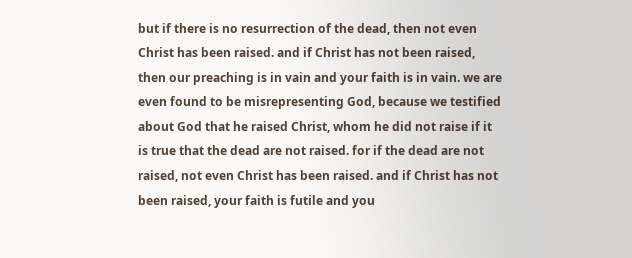but if there is no resurrection of the dead, then not even Christ has been raised. and if Christ has not been raised, then our preaching is in vain and your faith is in vain. we are even found to be misrepresenting God, because we testified about God that he raised Christ, whom he did not raise if it is true that the dead are not raised. for if the dead are not raised, not even Christ has been raised. and if Christ has not been raised, your faith is futile and you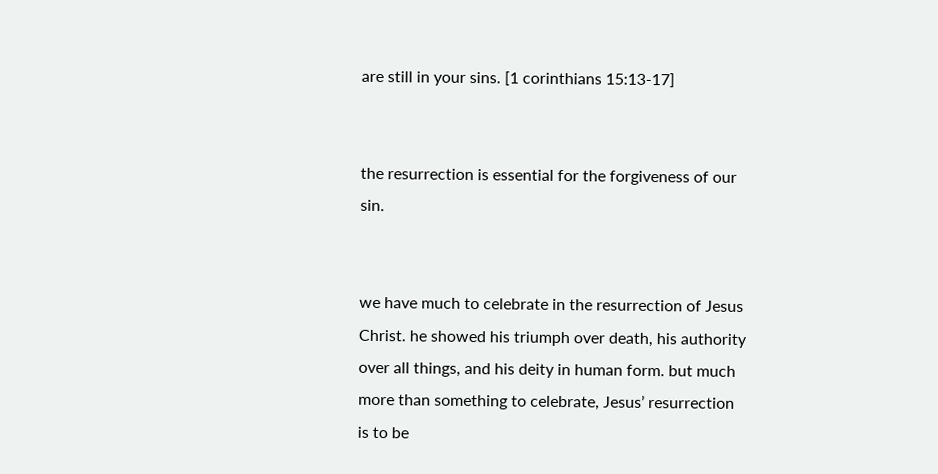are still in your sins. [1 corinthians 15:13-17]


the resurrection is essential for the forgiveness of our sin.


we have much to celebrate in the resurrection of Jesus Christ. he showed his triumph over death, his authority over all things, and his deity in human form. but much more than something to celebrate, Jesus’ resurrection is to be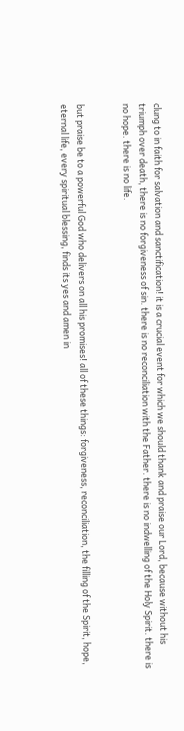clung to in faith for salvation and sanctification! it is a crucial event for which we should thank and praise our Lord, because without his triumph over death, there is no forgiveness of sin. there is no reconciliation with the Father. there is no indwelling of the Holy Spirit. there is no hope. there is no life.


but praise be to a powerful God who delivers on all his promises! all of these things: forgiveness, reconciliation, the filling of the Spirit, hope, eternal life, every spiritual blessing, finds its yes and amen in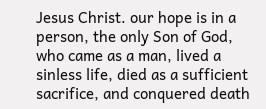Jesus Christ. our hope is in a person, the only Son of God, who came as a man, lived a sinless life, died as a sufficient sacrifice, and conquered death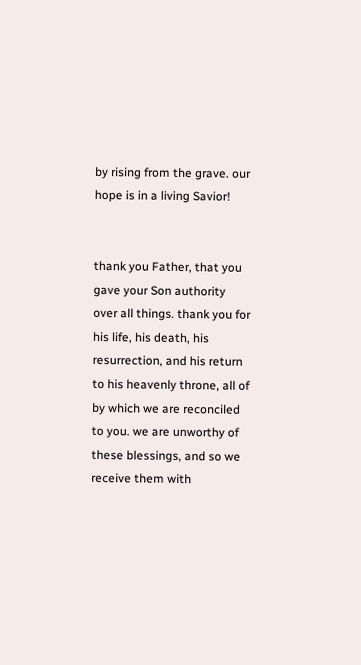by rising from the grave. our hope is in a living Savior!


thank you Father, that you gave your Son authority over all things. thank you for his life, his death, his resurrection, and his return to his heavenly throne, all of by which we are reconciled to you. we are unworthy of these blessings, and so we receive them with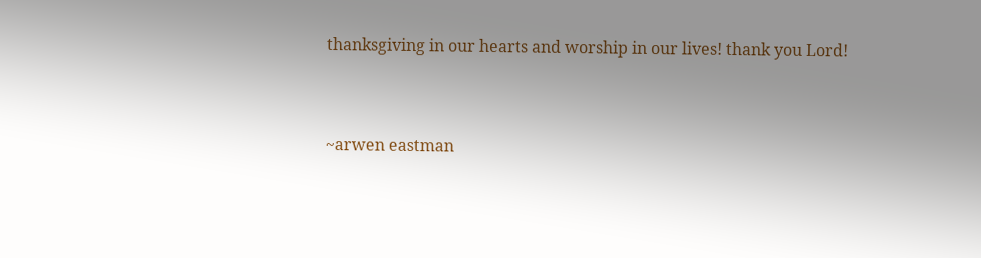thanksgiving in our hearts and worship in our lives! thank you Lord!


~arwen eastman